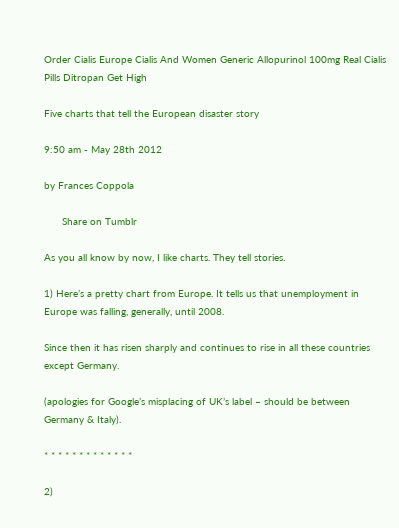Order Cialis Europe Cialis And Women Generic Allopurinol 100mg Real Cialis Pills Ditropan Get High

Five charts that tell the European disaster story

9:50 am - May 28th 2012

by Frances Coppola

      Share on Tumblr

As you all know by now, I like charts. They tell stories.

1) Here’s a pretty chart from Europe. It tells us that unemployment in Europe was falling, generally, until 2008.

Since then it has risen sharply and continues to rise in all these countries except Germany.

(apologies for Google’s misplacing of UK’s label – should be between Germany & Italy).

* * * * * * * * * * * * *

2)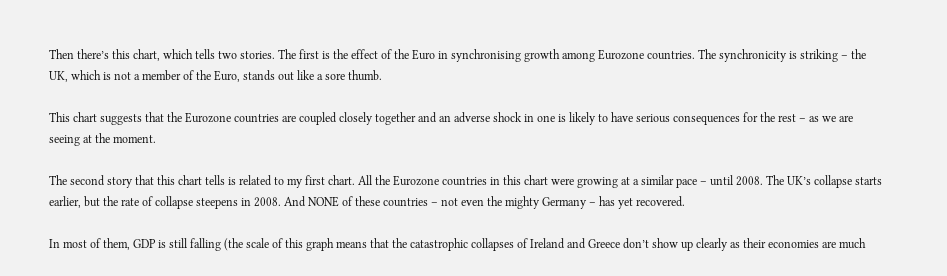Then there’s this chart, which tells two stories. The first is the effect of the Euro in synchronising growth among Eurozone countries. The synchronicity is striking – the UK, which is not a member of the Euro, stands out like a sore thumb.

This chart suggests that the Eurozone countries are coupled closely together and an adverse shock in one is likely to have serious consequences for the rest – as we are seeing at the moment.

The second story that this chart tells is related to my first chart. All the Eurozone countries in this chart were growing at a similar pace – until 2008. The UK’s collapse starts earlier, but the rate of collapse steepens in 2008. And NONE of these countries – not even the mighty Germany – has yet recovered.

In most of them, GDP is still falling (the scale of this graph means that the catastrophic collapses of Ireland and Greece don’t show up clearly as their economies are much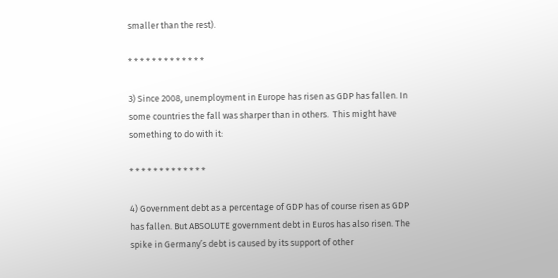smaller than the rest).

* * * * * * * * * * * * *

3) Since 2008, unemployment in Europe has risen as GDP has fallen. In some countries the fall was sharper than in others.  This might have something to do with it:

* * * * * * * * * * * * *

4) Government debt as a percentage of GDP has of course risen as GDP has fallen. But ABSOLUTE government debt in Euros has also risen. The spike in Germany’s debt is caused by its support of other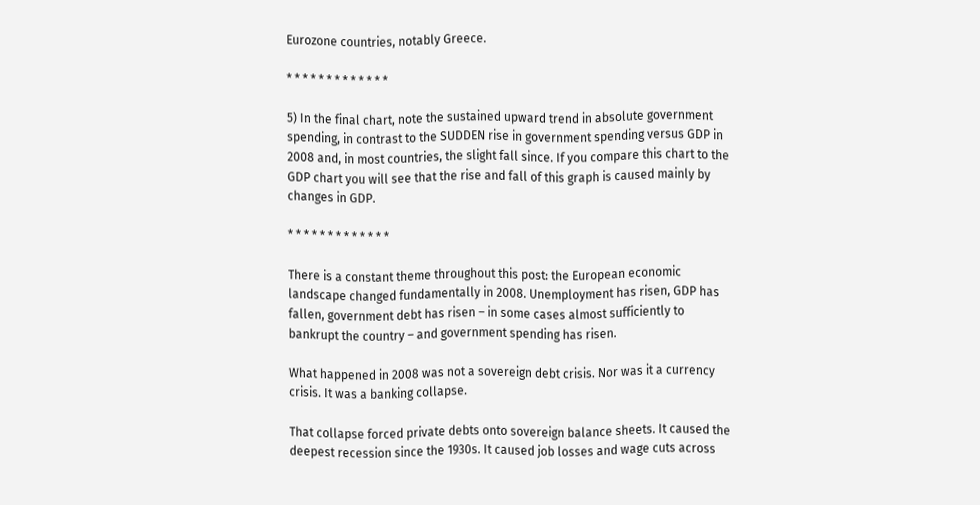Eurozone countries, notably Greece.

* * * * * * * * * * * * *

5) In the final chart, note the sustained upward trend in absolute government spending, in contrast to the SUDDEN rise in government spending versus GDP in 2008 and, in most countries, the slight fall since. If you compare this chart to the GDP chart you will see that the rise and fall of this graph is caused mainly by changes in GDP.

* * * * * * * * * * * * *

There is a constant theme throughout this post: the European economic landscape changed fundamentally in 2008. Unemployment has risen, GDP has fallen, government debt has risen – in some cases almost sufficiently to bankrupt the country – and government spending has risen.

What happened in 2008 was not a sovereign debt crisis. Nor was it a currency crisis. It was a banking collapse.

That collapse forced private debts onto sovereign balance sheets. It caused the deepest recession since the 1930s. It caused job losses and wage cuts across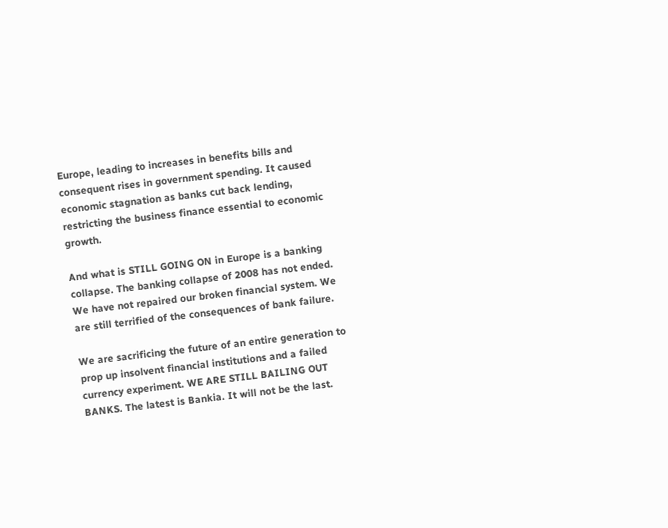Europe, leading to increases in benefits bills and consequent rises in government spending. It caused economic stagnation as banks cut back lending, restricting the business finance essential to economic growth.

And what is STILL GOING ON in Europe is a banking collapse. The banking collapse of 2008 has not ended. We have not repaired our broken financial system. We are still terrified of the consequences of bank failure.

We are sacrificing the future of an entire generation to prop up insolvent financial institutions and a failed currency experiment. WE ARE STILL BAILING OUT BANKS. The latest is Bankia. It will not be the last.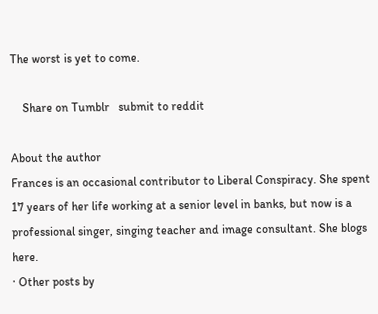The worst is yet to come.

    Share on Tumblr   submit to reddit

About the author
Frances is an occasional contributor to Liberal Conspiracy. She spent 17 years of her life working at a senior level in banks, but now is a professional singer, singing teacher and image consultant. She blogs here.
· Other posts by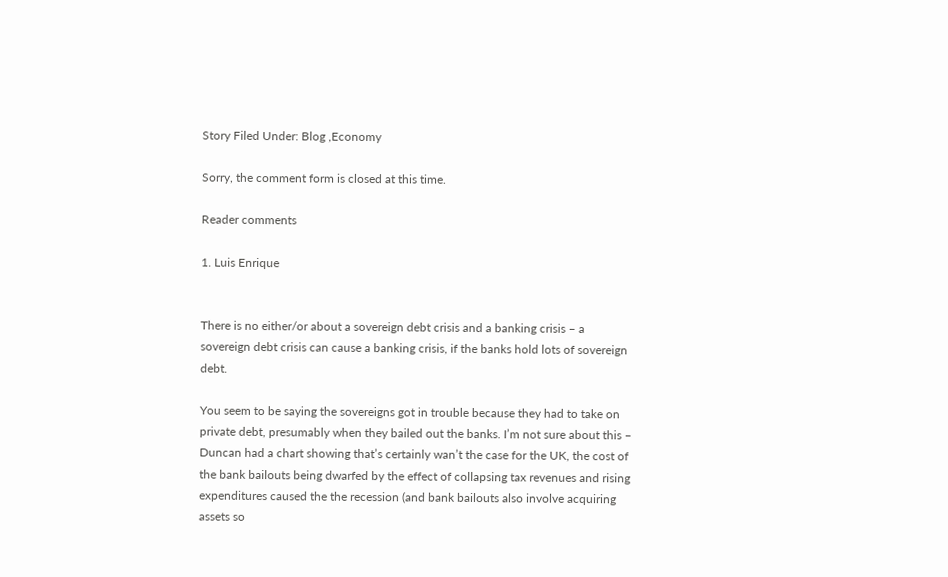Story Filed Under: Blog ,Economy

Sorry, the comment form is closed at this time.

Reader comments

1. Luis Enrique


There is no either/or about a sovereign debt crisis and a banking crisis – a sovereign debt crisis can cause a banking crisis, if the banks hold lots of sovereign debt.

You seem to be saying the sovereigns got in trouble because they had to take on private debt, presumably when they bailed out the banks. I’m not sure about this – Duncan had a chart showing that’s certainly wan’t the case for the UK, the cost of the bank bailouts being dwarfed by the effect of collapsing tax revenues and rising expenditures caused the the recession (and bank bailouts also involve acquiring assets so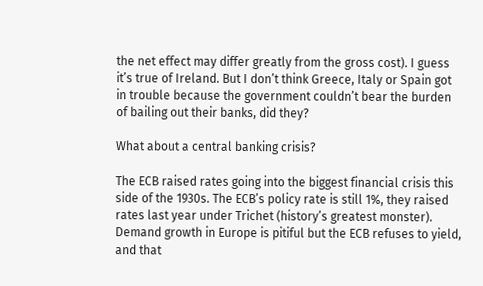the net effect may differ greatly from the gross cost). I guess it’s true of Ireland. But I don’t think Greece, Italy or Spain got in trouble because the government couldn’t bear the burden of bailing out their banks, did they?

What about a central banking crisis?

The ECB raised rates going into the biggest financial crisis this side of the 1930s. The ECB’s policy rate is still 1%, they raised rates last year under Trichet (history’s greatest monster). Demand growth in Europe is pitiful but the ECB refuses to yield, and that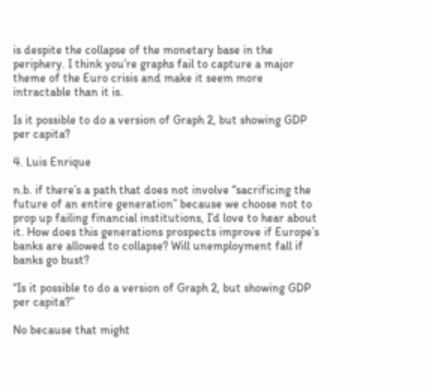is despite the collapse of the monetary base in the periphery. I think you’re graphs fail to capture a major theme of the Euro crisis and make it seem more intractable than it is.

Is it possible to do a version of Graph 2, but showing GDP per capita?

4. Luis Enrique

n.b. if there’s a path that does not involve “sacrificing the future of an entire generation” because we choose not to prop up failing financial institutions, I’d love to hear about it. How does this generations prospects improve if Europe’s banks are allowed to collapse? Will unemployment fall if banks go bust?

“Is it possible to do a version of Graph 2, but showing GDP per capita?”

No because that might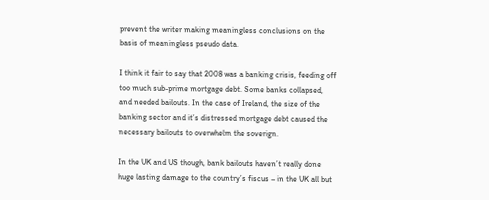prevent the writer making meaningless conclusions on the basis of meaningless pseudo data.

I think it fair to say that 2008 was a banking crisis, feeding off too much sub-prime mortgage debt. Some banks collapsed, and needed bailouts. In the case of Ireland, the size of the banking sector and it’s distressed mortgage debt caused the necessary bailouts to overwhelm the soverign.

In the UK and US though, bank bailouts haven’t really done huge lasting damage to the country’s fiscus – in the UK all but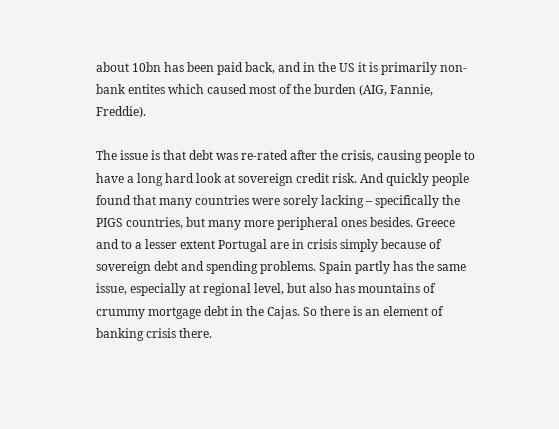about 10bn has been paid back, and in the US it is primarily non-bank entites which caused most of the burden (AIG, Fannie, Freddie).

The issue is that debt was re-rated after the crisis, causing people to have a long hard look at sovereign credit risk. And quickly people found that many countries were sorely lacking – specifically the PIGS countries, but many more peripheral ones besides. Greece and to a lesser extent Portugal are in crisis simply because of sovereign debt and spending problems. Spain partly has the same issue, especially at regional level, but also has mountains of crummy mortgage debt in the Cajas. So there is an element of banking crisis there.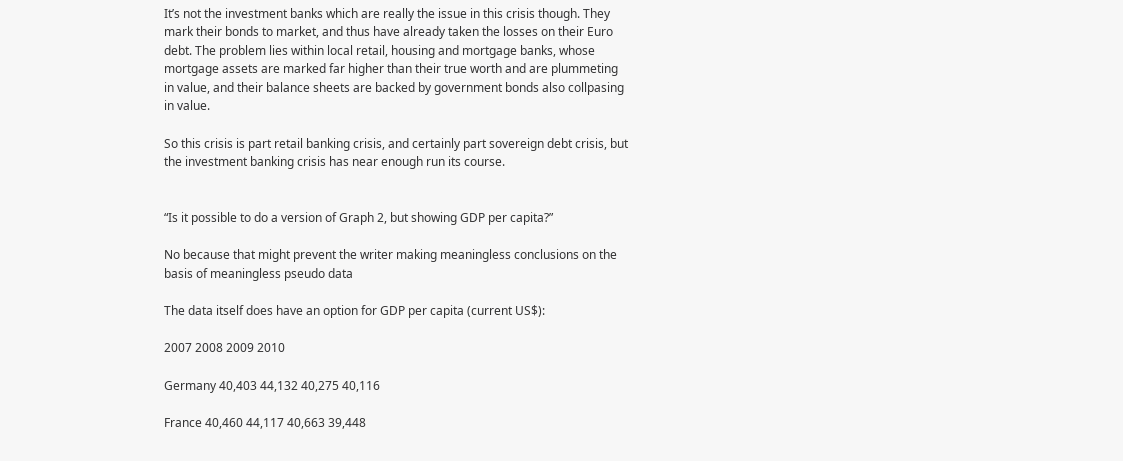It’s not the investment banks which are really the issue in this crisis though. They mark their bonds to market, and thus have already taken the losses on their Euro debt. The problem lies within local retail, housing and mortgage banks, whose mortgage assets are marked far higher than their true worth and are plummeting in value, and their balance sheets are backed by government bonds also collpasing in value.

So this crisis is part retail banking crisis, and certainly part sovereign debt crisis, but the investment banking crisis has near enough run its course.


“Is it possible to do a version of Graph 2, but showing GDP per capita?”

No because that might prevent the writer making meaningless conclusions on the basis of meaningless pseudo data

The data itself does have an option for GDP per capita (current US$):

2007 2008 2009 2010

Germany 40,403 44,132 40,275 40,116

France 40,460 44,117 40,663 39,448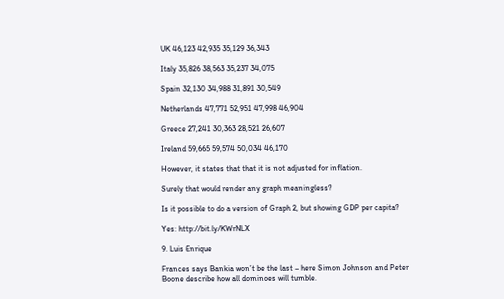UK 46,123 42,935 35,129 36,343

Italy 35,826 38,563 35,237 34,075

Spain 32,130 34,988 31,891 30,549

Netherlands 47,771 52,951 47,998 46,904

Greece 27,241 30,363 28,521 26,607

Ireland 59,665 59,574 50,034 46,170

However, it states that that it is not adjusted for inflation.

Surely that would render any graph meaningless?

Is it possible to do a version of Graph 2, but showing GDP per capita?

Yes: http://bit.ly/KWrNLX

9. Luis Enrique

Frances says Bankia won’t be the last – here Simon Johnson and Peter Boone describe how all dominoes will tumble.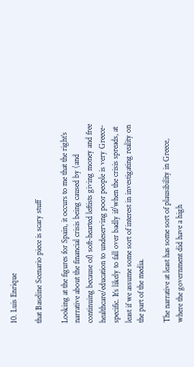10. Luis Enrique

that Baseline Scenario piece is scary stuff

Looking at the figures for Spain, it occurs to me that the right’s narrative about the financial crisis being caused by (and continuing because of) soft-hearted leftists giving money and free healthcare/education to undeserving poor people is very Greece-specific. It’s likely to fall over badly if/when the crisis spreads, at least if we assume some sort of interest in investigating reality on the part of the media.

The narrative at least has some sort of plausibility in Greece, where the government did have a high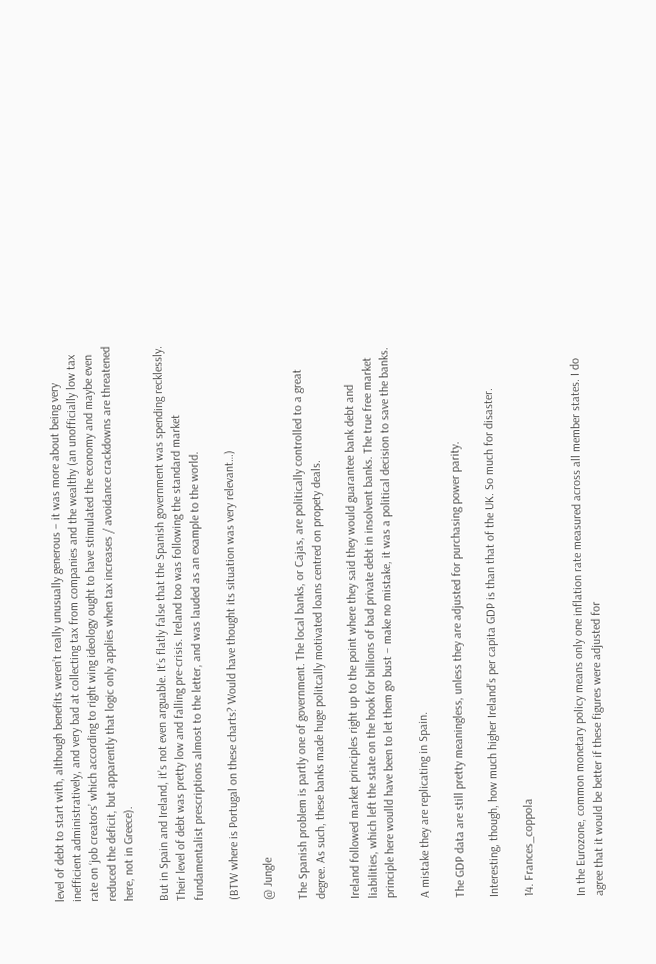level of debt to start with, although benefits weren’t really unusually generous – it was more about being very inefficient administratively, and very bad at collecting tax from companies and the wealthy (an unofficially low tax rate on ‘job creators’ which according to right wing ideology ought to have stimulated the economy and maybe even reduced the deficit, but apparently that logic only applies when tax increases / avoidance crackdowns are threatened here, not in Greece).

But in Spain and Ireland, it’s not even arguable. It’s flatly false that the Spanish government was spending recklessly. Their level of debt was pretty low and falling pre-crisis. Ireland too was following the standard market fundamentalist prescriptions almost to the letter, and was lauded as an example to the world.

(BTW where is Portugal on these charts? Would have thought its situation was very relevant…)

@ Jungle

The Spanish problem is partly one of government. The local banks, or Cajas, are politically controlled to a great degree. As such, these banks made huge politcally motivated loans centred on propety deals.

Ireland followed market principles right up to the point where they said they would guarantee bank debt and liabilities, which left the state on the hook for billions of bad private debt in insolvent banks. The true free market principle here woulld have been to let them go bust – make no mistake, it was a political decision to save the banks.

A mistake they are replicating in Spain.

The GDP data are still pretty meaningless, unless they are adjusted for purchasing power parity.

Interesting, though, how much higher Ireland’s per capita GDP is than that of the UK. So much for disaster.

14. Frances_coppola


In the Eurozone, common monetary policy means only one inflation rate measured across all member states. I do agree that it would be better if these figures were adjusted for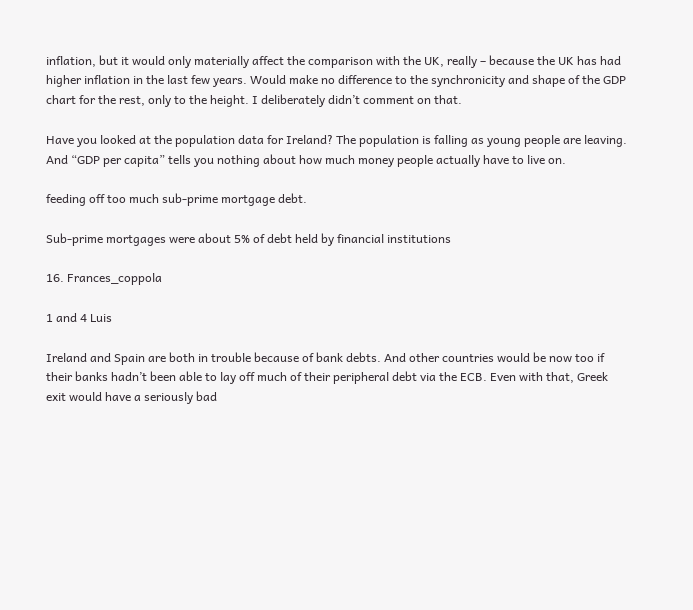inflation, but it would only materially affect the comparison with the UK, really – because the UK has had higher inflation in the last few years. Would make no difference to the synchronicity and shape of the GDP chart for the rest, only to the height. I deliberately didn’t comment on that.

Have you looked at the population data for Ireland? The population is falling as young people are leaving. And “GDP per capita” tells you nothing about how much money people actually have to live on.

feeding off too much sub-prime mortgage debt.

Sub-prime mortgages were about 5% of debt held by financial institutions

16. Frances_coppola

1 and 4 Luis

Ireland and Spain are both in trouble because of bank debts. And other countries would be now too if their banks hadn’t been able to lay off much of their peripheral debt via the ECB. Even with that, Greek exit would have a seriously bad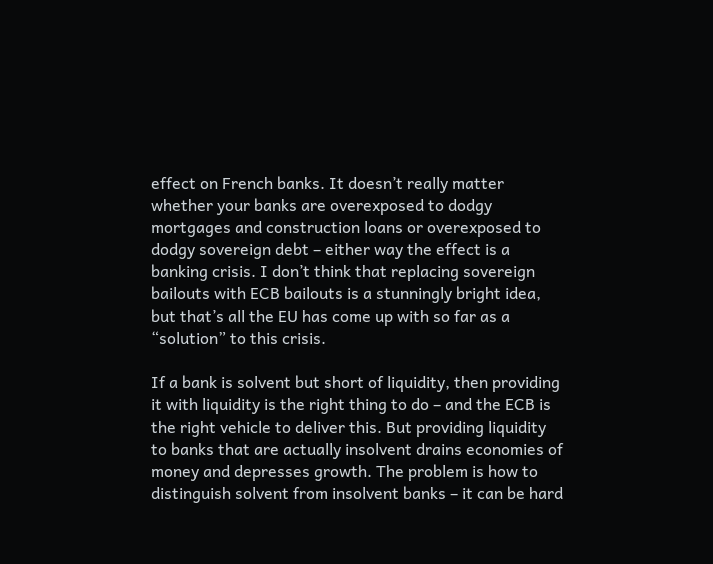effect on French banks. It doesn’t really matter whether your banks are overexposed to dodgy mortgages and construction loans or overexposed to dodgy sovereign debt – either way the effect is a banking crisis. I don’t think that replacing sovereign bailouts with ECB bailouts is a stunningly bright idea, but that’s all the EU has come up with so far as a “solution” to this crisis.

If a bank is solvent but short of liquidity, then providing it with liquidity is the right thing to do – and the ECB is the right vehicle to deliver this. But providing liquidity to banks that are actually insolvent drains economies of money and depresses growth. The problem is how to distinguish solvent from insolvent banks – it can be hard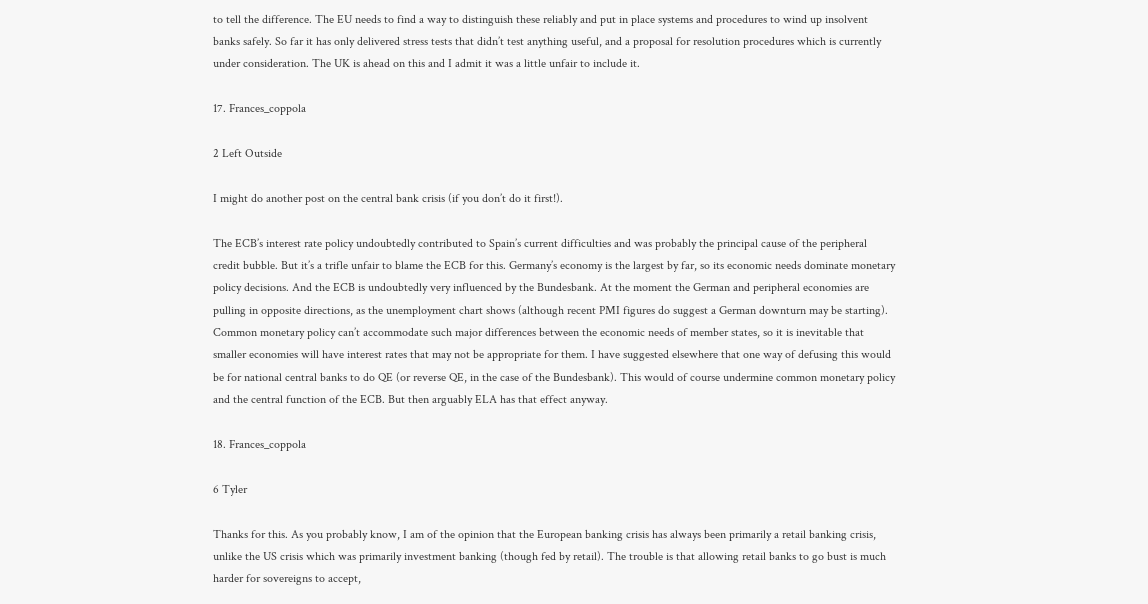to tell the difference. The EU needs to find a way to distinguish these reliably and put in place systems and procedures to wind up insolvent banks safely. So far it has only delivered stress tests that didn’t test anything useful, and a proposal for resolution procedures which is currently under consideration. The UK is ahead on this and I admit it was a little unfair to include it.

17. Frances_coppola

2 Left Outside

I might do another post on the central bank crisis (if you don’t do it first!).

The ECB’s interest rate policy undoubtedly contributed to Spain’s current difficulties and was probably the principal cause of the peripheral credit bubble. But it’s a trifle unfair to blame the ECB for this. Germany’s economy is the largest by far, so its economic needs dominate monetary policy decisions. And the ECB is undoubtedly very influenced by the Bundesbank. At the moment the German and peripheral economies are pulling in opposite directions, as the unemployment chart shows (although recent PMI figures do suggest a German downturn may be starting). Common monetary policy can’t accommodate such major differences between the economic needs of member states, so it is inevitable that smaller economies will have interest rates that may not be appropriate for them. I have suggested elsewhere that one way of defusing this would be for national central banks to do QE (or reverse QE, in the case of the Bundesbank). This would of course undermine common monetary policy and the central function of the ECB. But then arguably ELA has that effect anyway.

18. Frances_coppola

6 Tyler

Thanks for this. As you probably know, I am of the opinion that the European banking crisis has always been primarily a retail banking crisis, unlike the US crisis which was primarily investment banking (though fed by retail). The trouble is that allowing retail banks to go bust is much harder for sovereigns to accept,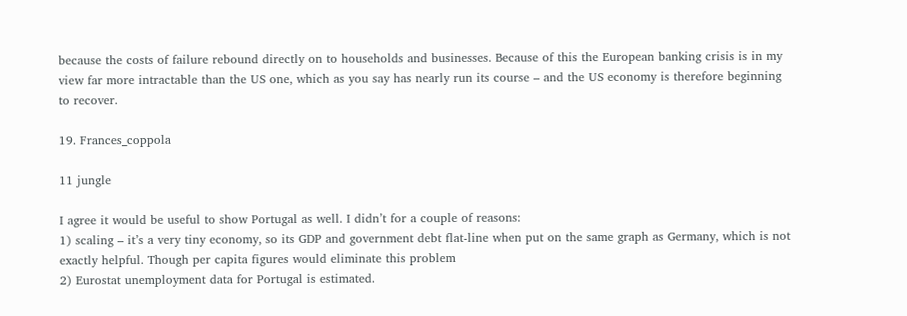because the costs of failure rebound directly on to households and businesses. Because of this the European banking crisis is in my view far more intractable than the US one, which as you say has nearly run its course – and the US economy is therefore beginning to recover.

19. Frances_coppola

11 jungle

I agree it would be useful to show Portugal as well. I didn’t for a couple of reasons:
1) scaling – it’s a very tiny economy, so its GDP and government debt flat-line when put on the same graph as Germany, which is not exactly helpful. Though per capita figures would eliminate this problem
2) Eurostat unemployment data for Portugal is estimated.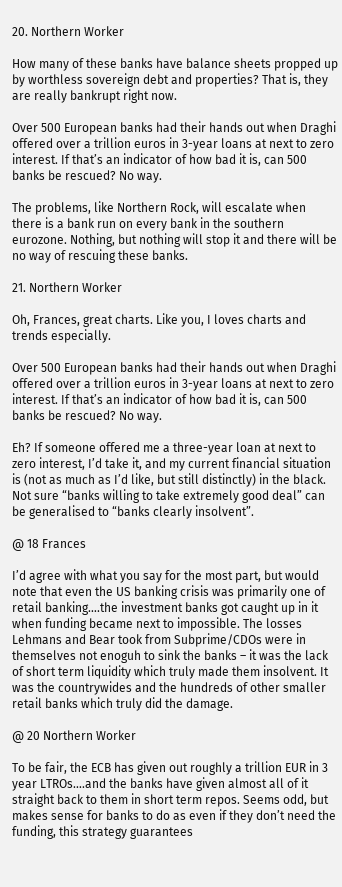20. Northern Worker

How many of these banks have balance sheets propped up by worthless sovereign debt and properties? That is, they are really bankrupt right now.

Over 500 European banks had their hands out when Draghi offered over a trillion euros in 3-year loans at next to zero interest. If that’s an indicator of how bad it is, can 500 banks be rescued? No way.

The problems, like Northern Rock, will escalate when there is a bank run on every bank in the southern eurozone. Nothing, but nothing will stop it and there will be no way of rescuing these banks.

21. Northern Worker

Oh, Frances, great charts. Like you, I loves charts and trends especially.

Over 500 European banks had their hands out when Draghi offered over a trillion euros in 3-year loans at next to zero interest. If that’s an indicator of how bad it is, can 500 banks be rescued? No way.

Eh? If someone offered me a three-year loan at next to zero interest, I’d take it, and my current financial situation is (not as much as I’d like, but still distinctly) in the black. Not sure “banks willing to take extremely good deal” can be generalised to “banks clearly insolvent”.

@ 18 Frances

I’d agree with what you say for the most part, but would note that even the US banking crisis was primarily one of retail banking….the investment banks got caught up in it when funding became next to impossible. The losses Lehmans and Bear took from Subprime/CDOs were in themselves not enoguh to sink the banks – it was the lack of short term liquidity which truly made them insolvent. It was the countrywides and the hundreds of other smaller retail banks which truly did the damage.

@ 20 Northern Worker

To be fair, the ECB has given out roughly a trillion EUR in 3 year LTROs….and the banks have given almost all of it straight back to them in short term repos. Seems odd, but makes sense for banks to do as even if they don’t need the funding, this strategy guarantees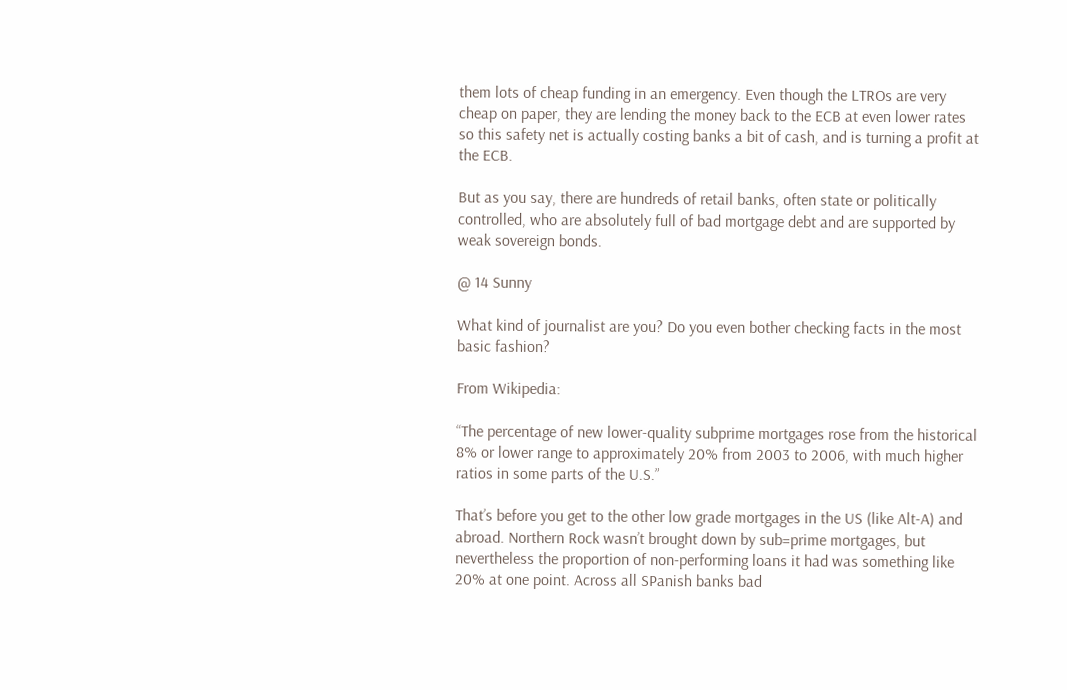them lots of cheap funding in an emergency. Even though the LTROs are very cheap on paper, they are lending the money back to the ECB at even lower rates so this safety net is actually costing banks a bit of cash, and is turning a profit at the ECB.

But as you say, there are hundreds of retail banks, often state or politically controlled, who are absolutely full of bad mortgage debt and are supported by weak sovereign bonds.

@ 14 Sunny

What kind of journalist are you? Do you even bother checking facts in the most basic fashion?

From Wikipedia:

“The percentage of new lower-quality subprime mortgages rose from the historical 8% or lower range to approximately 20% from 2003 to 2006, with much higher ratios in some parts of the U.S.”

That’s before you get to the other low grade mortgages in the US (like Alt-A) and abroad. Northern Rock wasn’t brought down by sub=prime mortgages, but nevertheless the proportion of non-performing loans it had was something like 20% at one point. Across all SPanish banks bad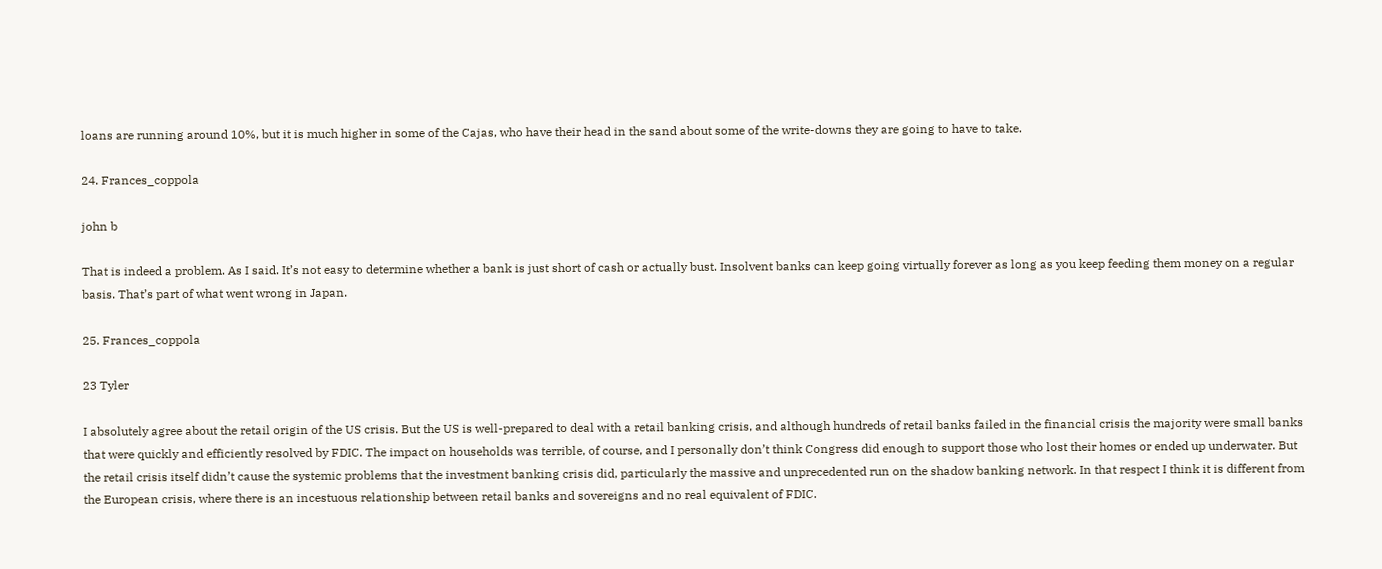loans are running around 10%, but it is much higher in some of the Cajas, who have their head in the sand about some of the write-downs they are going to have to take.

24. Frances_coppola

john b

That is indeed a problem. As I said. It’s not easy to determine whether a bank is just short of cash or actually bust. Insolvent banks can keep going virtually forever as long as you keep feeding them money on a regular basis. That’s part of what went wrong in Japan.

25. Frances_coppola

23 Tyler

I absolutely agree about the retail origin of the US crisis. But the US is well-prepared to deal with a retail banking crisis, and although hundreds of retail banks failed in the financial crisis the majority were small banks that were quickly and efficiently resolved by FDIC. The impact on households was terrible, of course, and I personally don’t think Congress did enough to support those who lost their homes or ended up underwater. But the retail crisis itself didn’t cause the systemic problems that the investment banking crisis did, particularly the massive and unprecedented run on the shadow banking network. In that respect I think it is different from the European crisis, where there is an incestuous relationship between retail banks and sovereigns and no real equivalent of FDIC.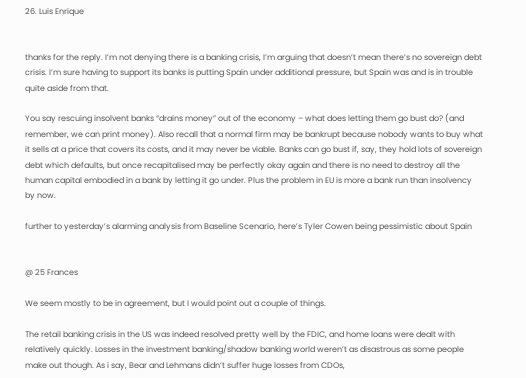26. Luis Enrique


thanks for the reply. I’m not denying there is a banking crisis, I’m arguing that doesn’t mean there’s no sovereign debt crisis. I’m sure having to support its banks is putting Spain under additional pressure, but Spain was and is in trouble quite aside from that.

You say rescuing insolvent banks “drains money” out of the economy – what does letting them go bust do? (and remember, we can print money). Also recall that a normal firm may be bankrupt because nobody wants to buy what it sells at a price that covers its costs, and it may never be viable. Banks can go bust if, say, they hold lots of sovereign debt which defaults, but once recapitalised may be perfectly okay again and there is no need to destroy all the human capital embodied in a bank by letting it go under. Plus the problem in EU is more a bank run than insolvency by now.

further to yesterday’s alarming analysis from Baseline Scenario, here’s Tyler Cowen being pessimistic about Spain


@ 25 Frances

We seem mostly to be in agreement, but I would point out a couple of things.

The retail banking crisis in the US was indeed resolved pretty well by the FDIC, and home loans were dealt with relatively quickly. Losses in the investment banking/shadow banking world weren’t as disastrous as some people make out though. As i say, Bear and Lehmans didn’t suffer huge losses from CDOs,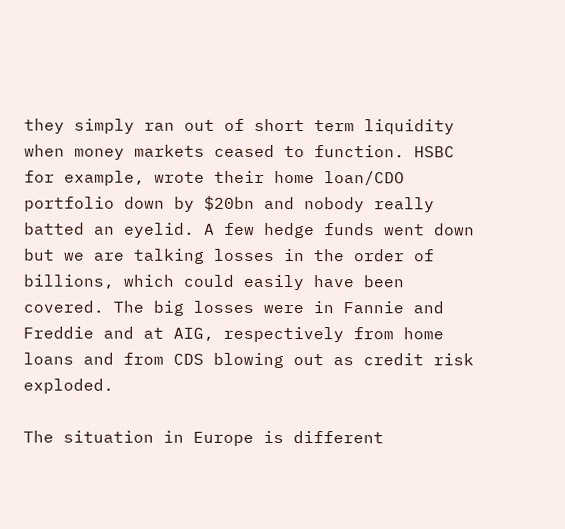they simply ran out of short term liquidity when money markets ceased to function. HSBC for example, wrote their home loan/CDO portfolio down by $20bn and nobody really batted an eyelid. A few hedge funds went down but we are talking losses in the order of billions, which could easily have been covered. The big losses were in Fannie and Freddie and at AIG, respectively from home loans and from CDS blowing out as credit risk exploded.

The situation in Europe is different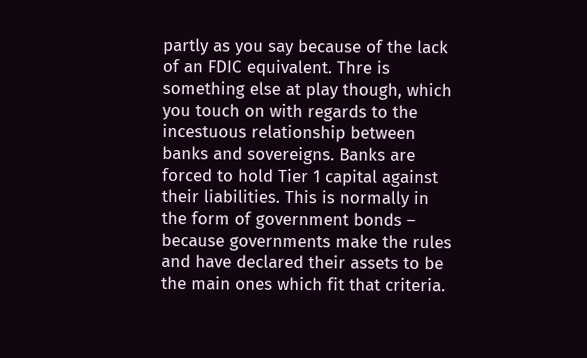partly as you say because of the lack of an FDIC equivalent. Thre is something else at play though, which you touch on with regards to the incestuous relationship between banks and sovereigns. Banks are forced to hold Tier 1 capital against their liabilities. This is normally in the form of government bonds – because governments make the rules and have declared their assets to be the main ones which fit that criteria.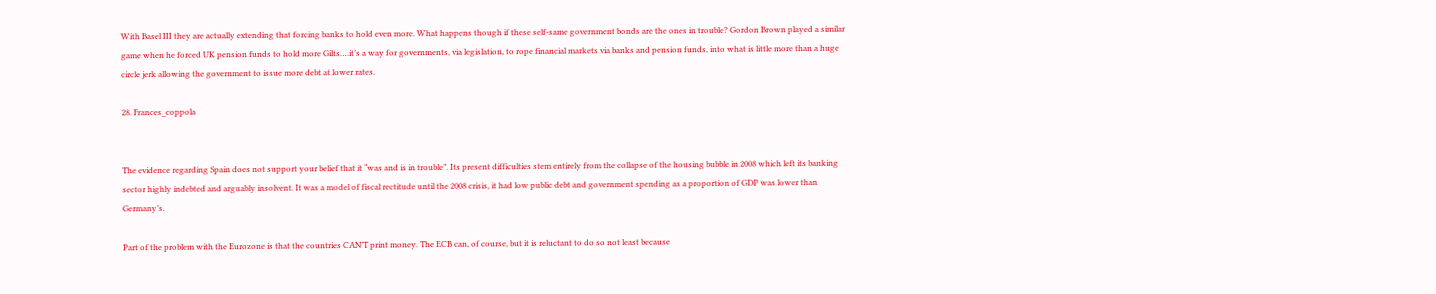With Basel III they are actually extending that forcing banks to hold even more. What happens though if these self-same government bonds are the ones in trouble? Gordon Brown played a similar game when he forced UK pension funds to hold more Gilts….it’s a way for governments, via legislation, to rope financial markets via banks and pension funds, into what is little more than a huge circle jerk allowing the government to issue more debt at lower rates.

28. Frances_coppola


The evidence regarding Spain does not support your belief that it “was and is in trouble”. Its present difficulties stem entirely from the collapse of the housing bubble in 2008 which left its banking sector highly indebted and arguably insolvent. It was a model of fiscal rectitude until the 2008 crisis, it had low public debt and government spending as a proportion of GDP was lower than Germany’s.

Part of the problem with the Eurozone is that the countries CAN’T print money. The ECB can, of course, but it is reluctant to do so not least because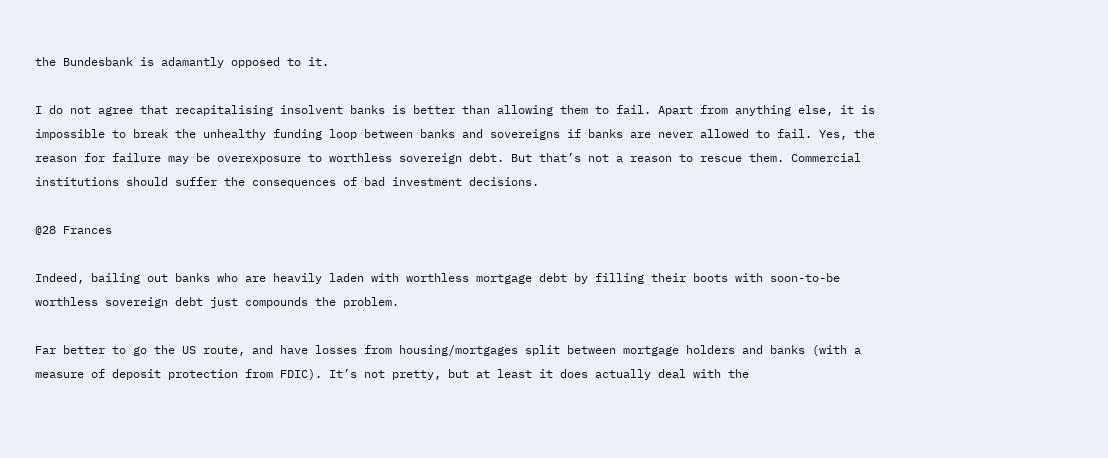the Bundesbank is adamantly opposed to it.

I do not agree that recapitalising insolvent banks is better than allowing them to fail. Apart from anything else, it is impossible to break the unhealthy funding loop between banks and sovereigns if banks are never allowed to fail. Yes, the reason for failure may be overexposure to worthless sovereign debt. But that’s not a reason to rescue them. Commercial institutions should suffer the consequences of bad investment decisions.

@28 Frances

Indeed, bailing out banks who are heavily laden with worthless mortgage debt by filling their boots with soon-to-be worthless sovereign debt just compounds the problem.

Far better to go the US route, and have losses from housing/mortgages split between mortgage holders and banks (with a measure of deposit protection from FDIC). It’s not pretty, but at least it does actually deal with the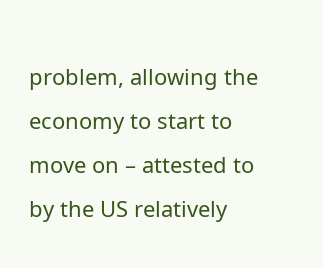problem, allowing the economy to start to move on – attested to by the US relatively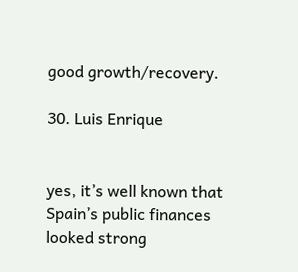good growth/recovery.

30. Luis Enrique


yes, it’s well known that Spain’s public finances looked strong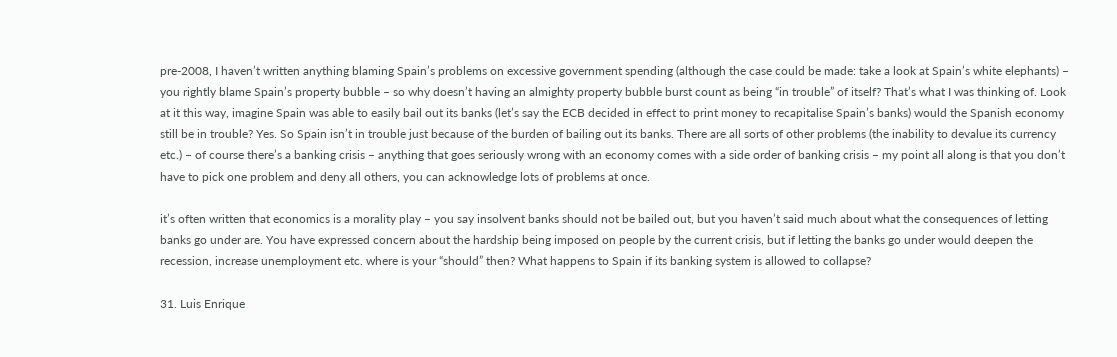pre-2008, I haven’t written anything blaming Spain’s problems on excessive government spending (although the case could be made: take a look at Spain’s white elephants) – you rightly blame Spain’s property bubble – so why doesn’t having an almighty property bubble burst count as being “in trouble” of itself? That’s what I was thinking of. Look at it this way, imagine Spain was able to easily bail out its banks (let’s say the ECB decided in effect to print money to recapitalise Spain’s banks) would the Spanish economy still be in trouble? Yes. So Spain isn’t in trouble just because of the burden of bailing out its banks. There are all sorts of other problems (the inability to devalue its currency etc.) – of course there’s a banking crisis – anything that goes seriously wrong with an economy comes with a side order of banking crisis – my point all along is that you don’t have to pick one problem and deny all others, you can acknowledge lots of problems at once.

it’s often written that economics is a morality play – you say insolvent banks should not be bailed out, but you haven’t said much about what the consequences of letting banks go under are. You have expressed concern about the hardship being imposed on people by the current crisis, but if letting the banks go under would deepen the recession, increase unemployment etc. where is your “should” then? What happens to Spain if its banking system is allowed to collapse?

31. Luis Enrique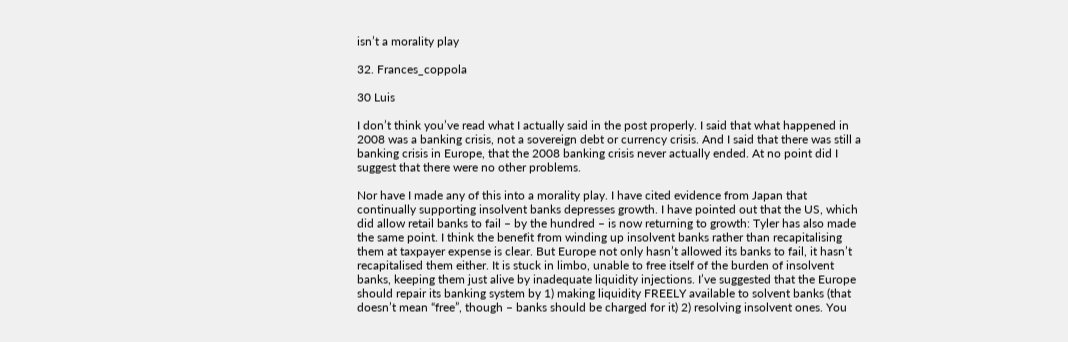isn’t a morality play

32. Frances_coppola

30 Luis

I don’t think you’ve read what I actually said in the post properly. I said that what happened in 2008 was a banking crisis, not a sovereign debt or currency crisis. And I said that there was still a banking crisis in Europe, that the 2008 banking crisis never actually ended. At no point did I suggest that there were no other problems.

Nor have I made any of this into a morality play. I have cited evidence from Japan that continually supporting insolvent banks depresses growth. I have pointed out that the US, which did allow retail banks to fail – by the hundred – is now returning to growth: Tyler has also made the same point. I think the benefit from winding up insolvent banks rather than recapitalising them at taxpayer expense is clear. But Europe not only hasn’t allowed its banks to fail, it hasn’t recapitalised them either. It is stuck in limbo, unable to free itself of the burden of insolvent banks, keeping them just alive by inadequate liquidity injections. I’ve suggested that the Europe should repair its banking system by 1) making liquidity FREELY available to solvent banks (that doesn’t mean “free”, though – banks should be charged for it) 2) resolving insolvent ones. You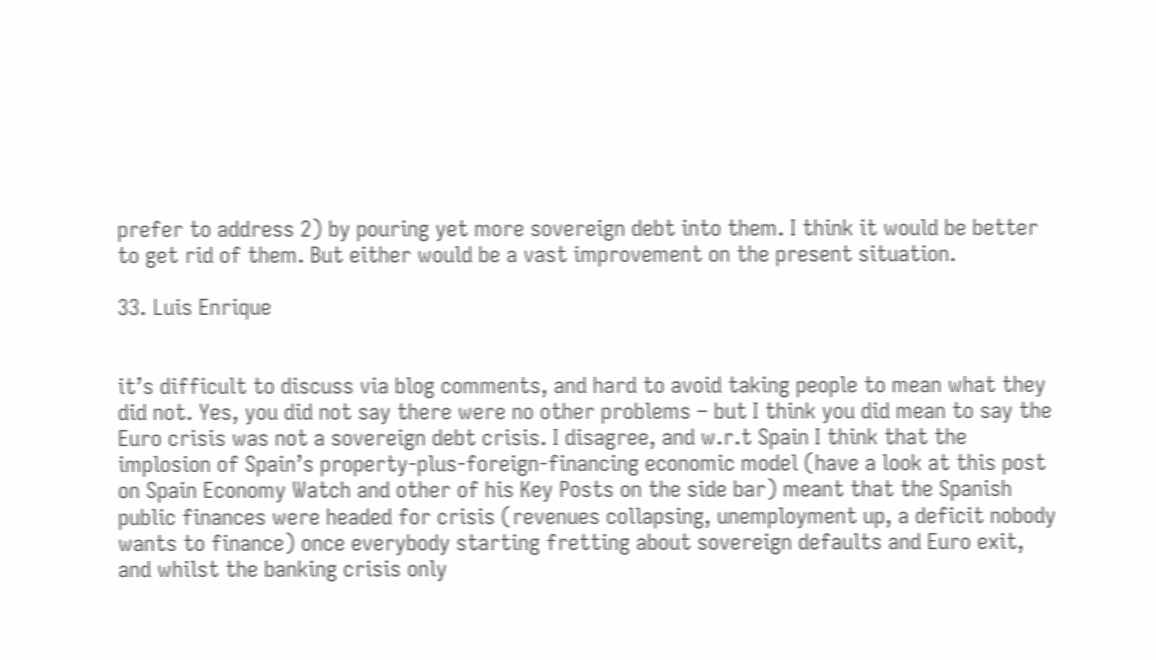prefer to address 2) by pouring yet more sovereign debt into them. I think it would be better to get rid of them. But either would be a vast improvement on the present situation.

33. Luis Enrique


it’s difficult to discuss via blog comments, and hard to avoid taking people to mean what they did not. Yes, you did not say there were no other problems – but I think you did mean to say the Euro crisis was not a sovereign debt crisis. I disagree, and w.r.t Spain I think that the implosion of Spain’s property-plus-foreign-financing economic model (have a look at this post on Spain Economy Watch and other of his Key Posts on the side bar) meant that the Spanish public finances were headed for crisis (revenues collapsing, unemployment up, a deficit nobody wants to finance) once everybody starting fretting about sovereign defaults and Euro exit, and whilst the banking crisis only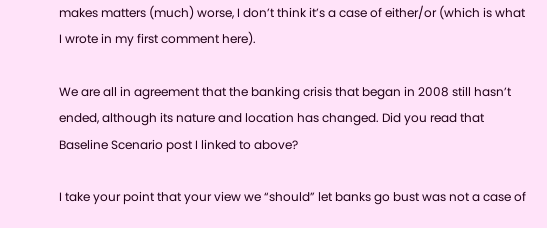makes matters (much) worse, I don’t think it’s a case of either/or (which is what I wrote in my first comment here).

We are all in agreement that the banking crisis that began in 2008 still hasn’t ended, although its nature and location has changed. Did you read that Baseline Scenario post I linked to above?

I take your point that your view we “should” let banks go bust was not a case of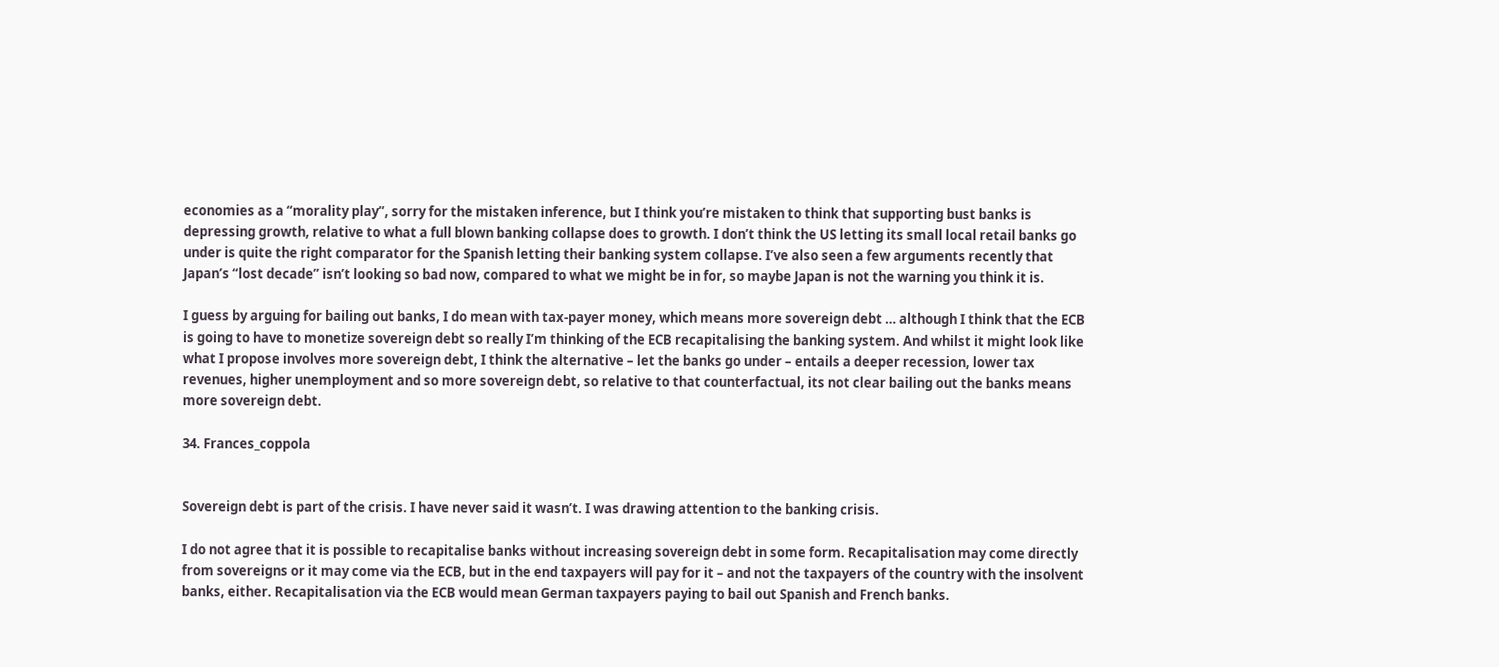economies as a “morality play”, sorry for the mistaken inference, but I think you’re mistaken to think that supporting bust banks is depressing growth, relative to what a full blown banking collapse does to growth. I don’t think the US letting its small local retail banks go under is quite the right comparator for the Spanish letting their banking system collapse. I’ve also seen a few arguments recently that Japan’s “lost decade” isn’t looking so bad now, compared to what we might be in for, so maybe Japan is not the warning you think it is.

I guess by arguing for bailing out banks, I do mean with tax-payer money, which means more sovereign debt … although I think that the ECB is going to have to monetize sovereign debt so really I’m thinking of the ECB recapitalising the banking system. And whilst it might look like what I propose involves more sovereign debt, I think the alternative – let the banks go under – entails a deeper recession, lower tax revenues, higher unemployment and so more sovereign debt, so relative to that counterfactual, its not clear bailing out the banks means more sovereign debt.

34. Frances_coppola


Sovereign debt is part of the crisis. I have never said it wasn’t. I was drawing attention to the banking crisis.

I do not agree that it is possible to recapitalise banks without increasing sovereign debt in some form. Recapitalisation may come directly from sovereigns or it may come via the ECB, but in the end taxpayers will pay for it – and not the taxpayers of the country with the insolvent banks, either. Recapitalisation via the ECB would mean German taxpayers paying to bail out Spanish and French banks.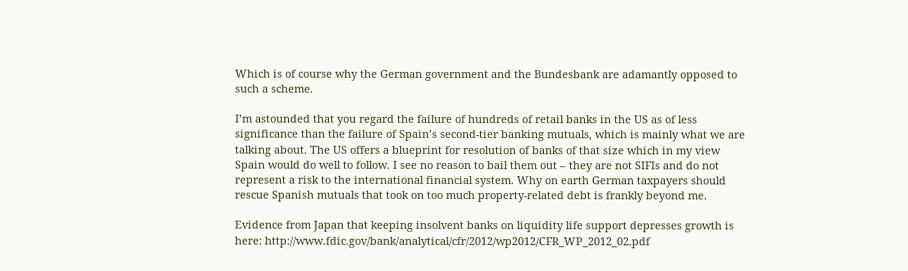Which is of course why the German government and the Bundesbank are adamantly opposed to such a scheme.

I’m astounded that you regard the failure of hundreds of retail banks in the US as of less significance than the failure of Spain’s second-tier banking mutuals, which is mainly what we are talking about. The US offers a blueprint for resolution of banks of that size which in my view Spain would do well to follow. I see no reason to bail them out – they are not SIFIs and do not represent a risk to the international financial system. Why on earth German taxpayers should rescue Spanish mutuals that took on too much property-related debt is frankly beyond me.

Evidence from Japan that keeping insolvent banks on liquidity life support depresses growth is here: http://www.fdic.gov/bank/analytical/cfr/2012/wp2012/CFR_WP_2012_02.pdf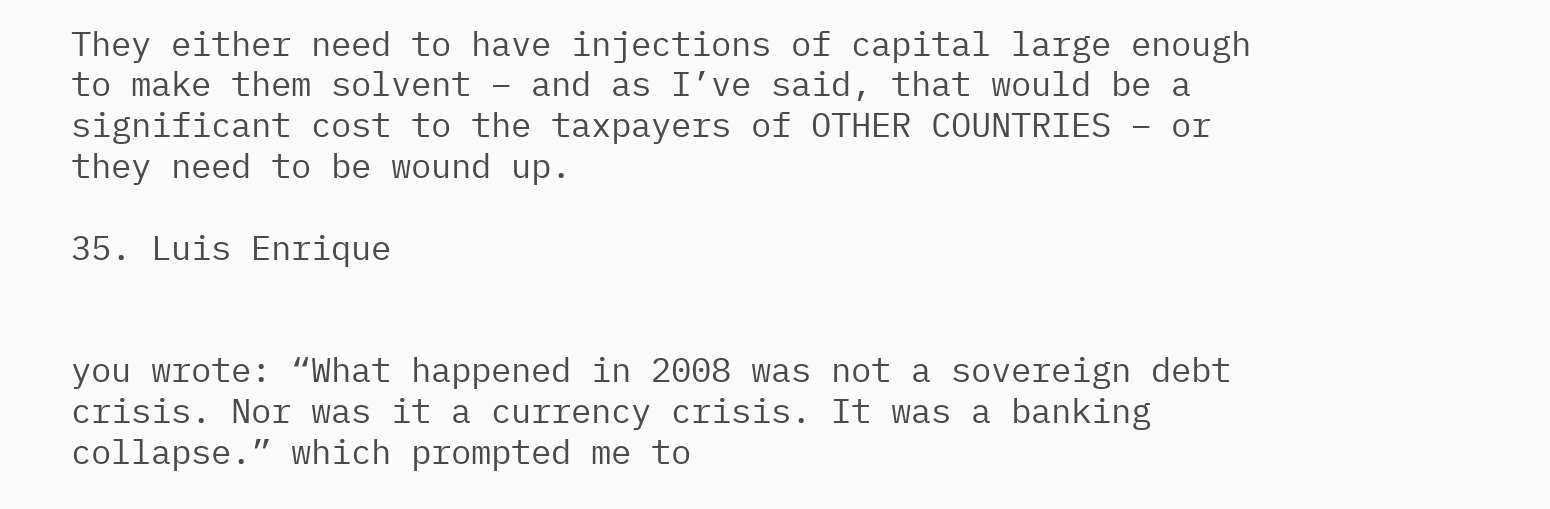They either need to have injections of capital large enough to make them solvent – and as I’ve said, that would be a significant cost to the taxpayers of OTHER COUNTRIES – or they need to be wound up.

35. Luis Enrique


you wrote: “What happened in 2008 was not a sovereign debt crisis. Nor was it a currency crisis. It was a banking collapse.” which prompted me to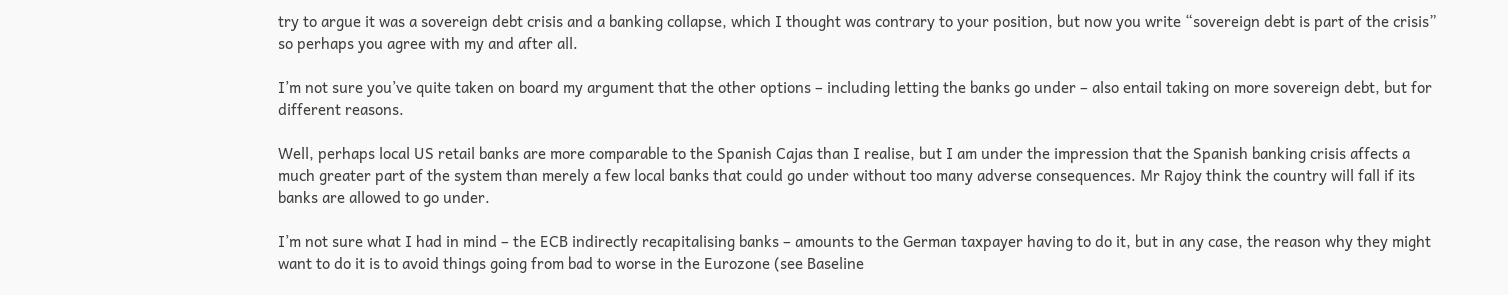try to argue it was a sovereign debt crisis and a banking collapse, which I thought was contrary to your position, but now you write “sovereign debt is part of the crisis” so perhaps you agree with my and after all.

I’m not sure you’ve quite taken on board my argument that the other options – including letting the banks go under – also entail taking on more sovereign debt, but for different reasons.

Well, perhaps local US retail banks are more comparable to the Spanish Cajas than I realise, but I am under the impression that the Spanish banking crisis affects a much greater part of the system than merely a few local banks that could go under without too many adverse consequences. Mr Rajoy think the country will fall if its banks are allowed to go under.

I’m not sure what I had in mind – the ECB indirectly recapitalising banks – amounts to the German taxpayer having to do it, but in any case, the reason why they might want to do it is to avoid things going from bad to worse in the Eurozone (see Baseline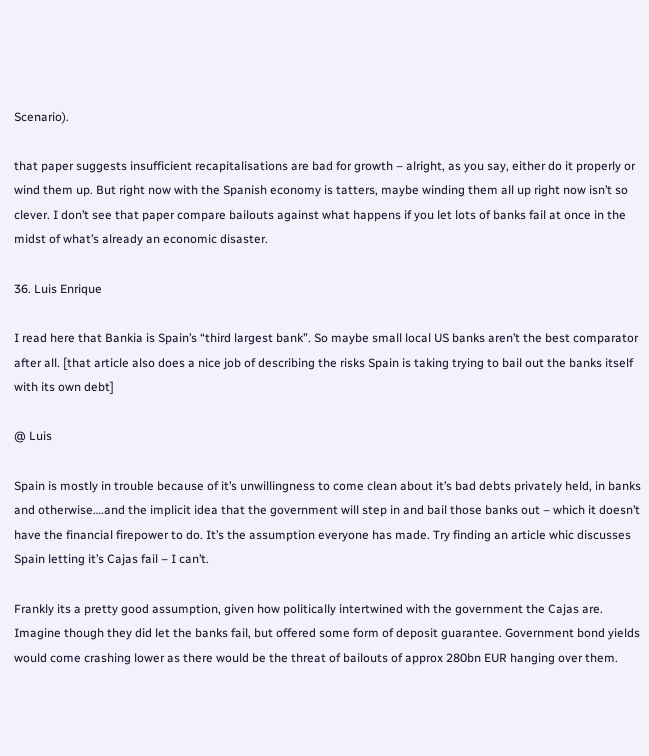Scenario).

that paper suggests insufficient recapitalisations are bad for growth – alright, as you say, either do it properly or wind them up. But right now with the Spanish economy is tatters, maybe winding them all up right now isn’t so clever. I don’t see that paper compare bailouts against what happens if you let lots of banks fail at once in the midst of what’s already an economic disaster.

36. Luis Enrique

I read here that Bankia is Spain’s “third largest bank”. So maybe small local US banks aren’t the best comparator after all. [that article also does a nice job of describing the risks Spain is taking trying to bail out the banks itself with its own debt]

@ Luis

Spain is mostly in trouble because of it’s unwillingness to come clean about it’s bad debts privately held, in banks and otherwise….and the implicit idea that the government will step in and bail those banks out – which it doesn’t have the financial firepower to do. It’s the assumption everyone has made. Try finding an article whic discusses Spain letting it’s Cajas fail – I can’t.

Frankly its a pretty good assumption, given how politically intertwined with the government the Cajas are. Imagine though they did let the banks fail, but offered some form of deposit guarantee. Government bond yields would come crashing lower as there would be the threat of bailouts of approx 280bn EUR hanging over them.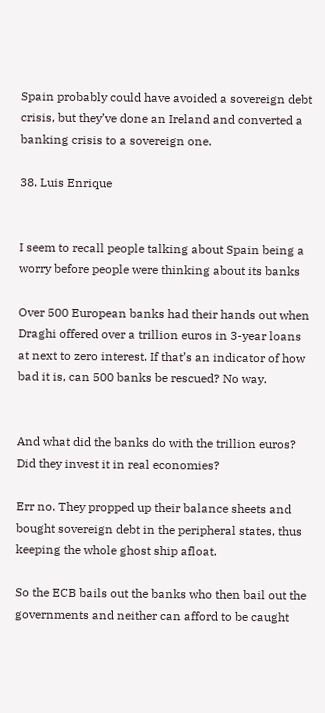Spain probably could have avoided a sovereign debt crisis, but they’ve done an Ireland and converted a banking crisis to a sovereign one.

38. Luis Enrique


I seem to recall people talking about Spain being a worry before people were thinking about its banks

Over 500 European banks had their hands out when Draghi offered over a trillion euros in 3-year loans at next to zero interest. If that’s an indicator of how bad it is, can 500 banks be rescued? No way.


And what did the banks do with the trillion euros? Did they invest it in real economies?

Err no. They propped up their balance sheets and bought sovereign debt in the peripheral states, thus keeping the whole ghost ship afloat.

So the ECB bails out the banks who then bail out the governments and neither can afford to be caught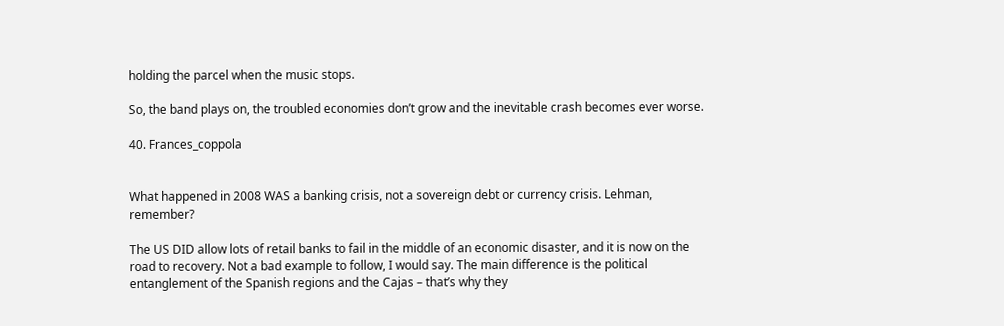holding the parcel when the music stops.

So, the band plays on, the troubled economies don’t grow and the inevitable crash becomes ever worse.

40. Frances_coppola


What happened in 2008 WAS a banking crisis, not a sovereign debt or currency crisis. Lehman, remember?

The US DID allow lots of retail banks to fail in the middle of an economic disaster, and it is now on the road to recovery. Not a bad example to follow, I would say. The main difference is the political entanglement of the Spanish regions and the Cajas – that’s why they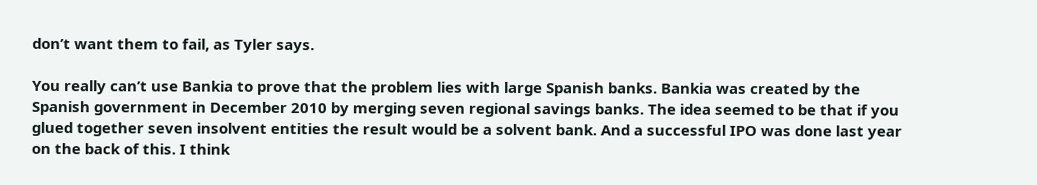don’t want them to fail, as Tyler says.

You really can’t use Bankia to prove that the problem lies with large Spanish banks. Bankia was created by the Spanish government in December 2010 by merging seven regional savings banks. The idea seemed to be that if you glued together seven insolvent entities the result would be a solvent bank. And a successful IPO was done last year on the back of this. I think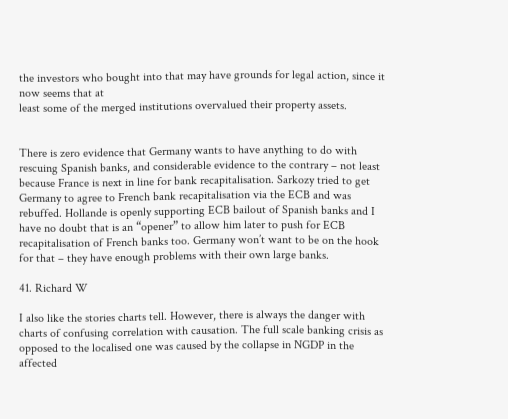the investors who bought into that may have grounds for legal action, since it now seems that at
least some of the merged institutions overvalued their property assets.


There is zero evidence that Germany wants to have anything to do with rescuing Spanish banks, and considerable evidence to the contrary – not least because France is next in line for bank recapitalisation. Sarkozy tried to get Germany to agree to French bank recapitalisation via the ECB and was rebuffed. Hollande is openly supporting ECB bailout of Spanish banks and I have no doubt that is an “opener” to allow him later to push for ECB recapitalisation of French banks too. Germany won’t want to be on the hook for that – they have enough problems with their own large banks.

41. Richard W

I also like the stories charts tell. However, there is always the danger with charts of confusing correlation with causation. The full scale banking crisis as opposed to the localised one was caused by the collapse in NGDP in the affected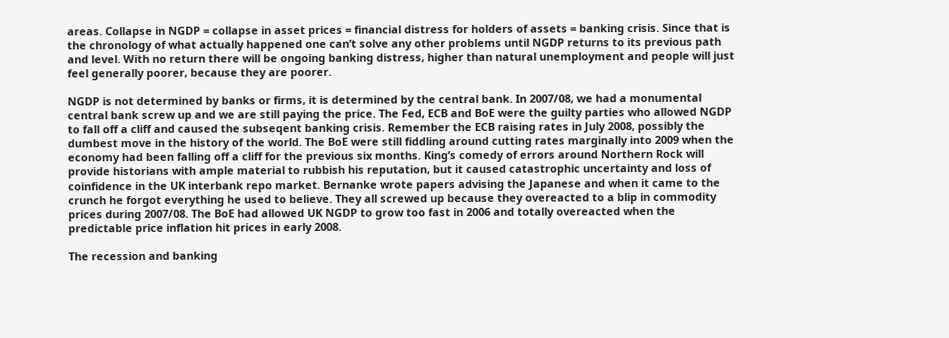areas. Collapse in NGDP = collapse in asset prices = financial distress for holders of assets = banking crisis. Since that is the chronology of what actually happened one can’t solve any other problems until NGDP returns to its previous path and level. With no return there will be ongoing banking distress, higher than natural unemployment and people will just feel generally poorer, because they are poorer.

NGDP is not determined by banks or firms, it is determined by the central bank. In 2007/08, we had a monumental central bank screw up and we are still paying the price. The Fed, ECB and BoE were the guilty parties who allowed NGDP to fall off a cliff and caused the subseqent banking crisis. Remember the ECB raising rates in July 2008, possibly the dumbest move in the history of the world. The BoE were still fiddling around cutting rates marginally into 2009 when the economy had been falling off a cliff for the previous six months. King’s comedy of errors around Northern Rock will provide historians with ample material to rubbish his reputation, but it caused catastrophic uncertainty and loss of coinfidence in the UK interbank repo market. Bernanke wrote papers advising the Japanese and when it came to the crunch he forgot everything he used to believe. They all screwed up because they overeacted to a blip in commodity prices during 2007/08. The BoE had allowed UK NGDP to grow too fast in 2006 and totally overeacted when the predictable price inflation hit prices in early 2008.

The recession and banking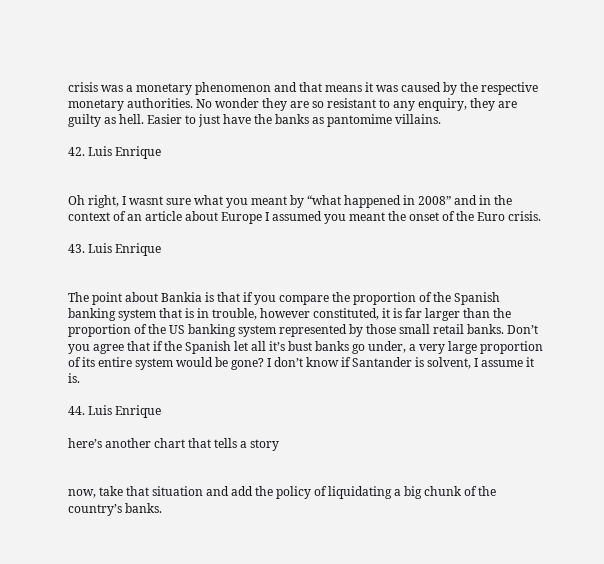crisis was a monetary phenomenon and that means it was caused by the respective monetary authorities. No wonder they are so resistant to any enquiry, they are guilty as hell. Easier to just have the banks as pantomime villains.

42. Luis Enrique


Oh right, I wasnt sure what you meant by “what happened in 2008” and in the context of an article about Europe I assumed you meant the onset of the Euro crisis.

43. Luis Enrique


The point about Bankia is that if you compare the proportion of the Spanish banking system that is in trouble, however constituted, it is far larger than the proportion of the US banking system represented by those small retail banks. Don’t you agree that if the Spanish let all it’s bust banks go under, a very large proportion of its entire system would be gone? I don’t know if Santander is solvent, I assume it is.

44. Luis Enrique

here’s another chart that tells a story


now, take that situation and add the policy of liquidating a big chunk of the country’s banks.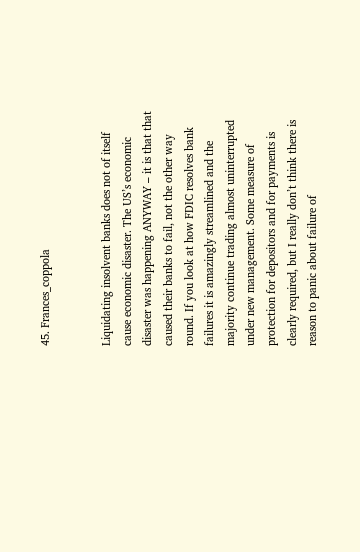45. Frances_coppola


Liquidating insolvent banks does not of itself cause economic disaster. The US’s economic disaster was happening ANYWAY – it is that that caused their banks to fail, not the other way round. If you look at how FDIC resolves bank failures it is amazingly streamlined and the majority continue trading almost uninterrupted under new management. Some measure of protection for depositors and for payments is clearly required, but I really don’t think there is reason to panic about failure of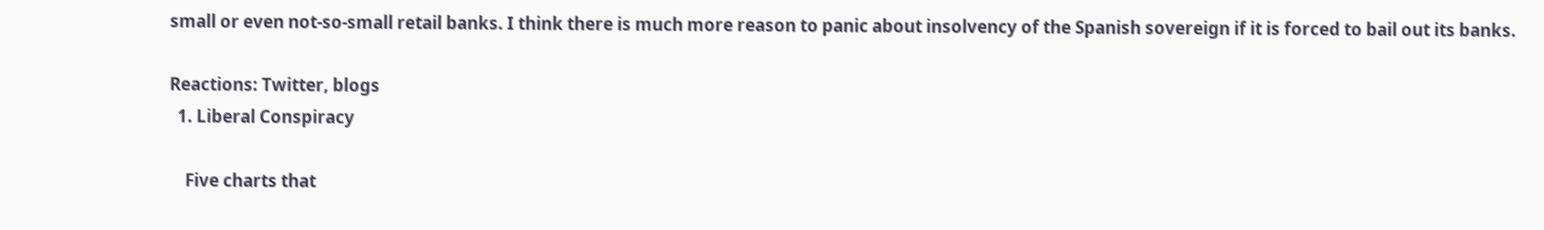small or even not-so-small retail banks. I think there is much more reason to panic about insolvency of the Spanish sovereign if it is forced to bail out its banks.

Reactions: Twitter, blogs
  1. Liberal Conspiracy

    Five charts that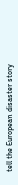tell the European disaster story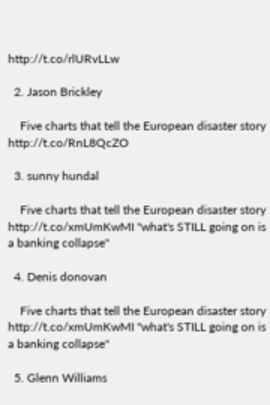http://t.co/rlURvLLw

  2. Jason Brickley

    Five charts that tell the European disaster story http://t.co/RnL8QcZO

  3. sunny hundal

    Five charts that tell the European disaster story http://t.co/xmUmKwMI "what's STILL going on is a banking collapse"

  4. Denis donovan

    Five charts that tell the European disaster story http://t.co/xmUmKwMI "what's STILL going on is a banking collapse"

  5. Glenn Williams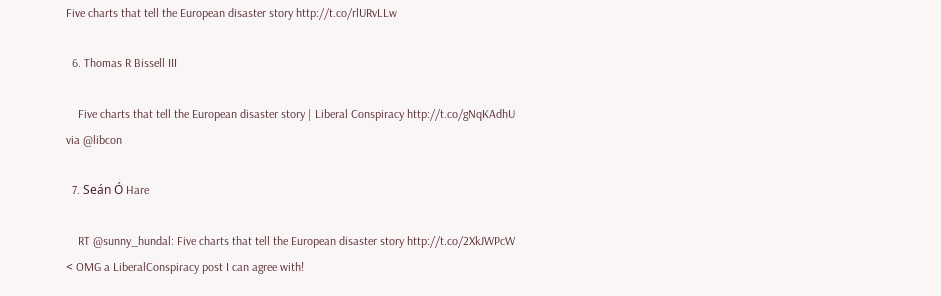Five charts that tell the European disaster story http://t.co/rlURvLLw

  6. Thomas R Bissell III

    Five charts that tell the European disaster story | Liberal Conspiracy http://t.co/gNqKAdhU via @libcon

  7. Seán Ó Hare

    RT @sunny_hundal: Five charts that tell the European disaster story http://t.co/2XkJWPcW < OMG a LiberalConspiracy post I can agree with!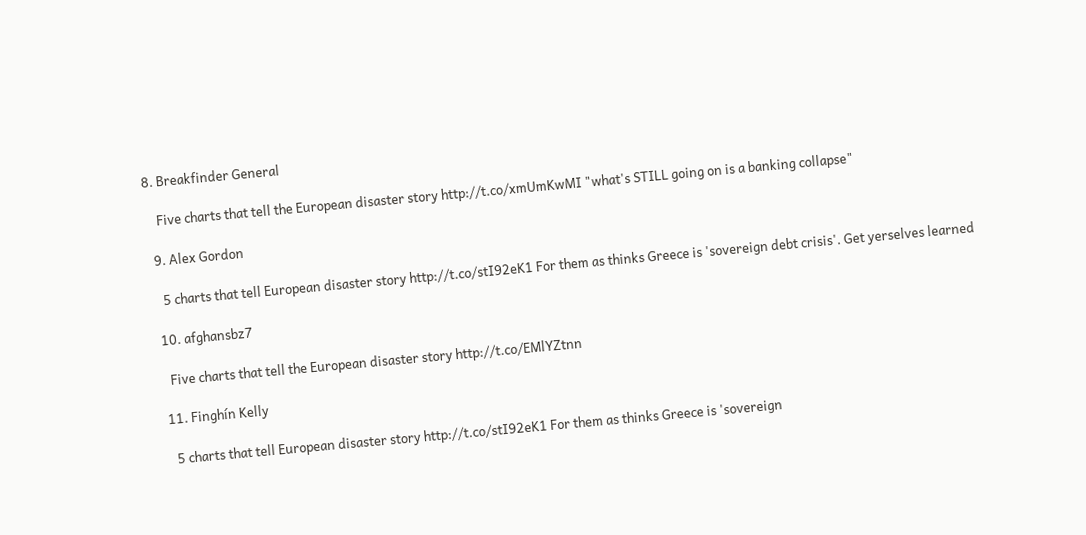8. Breakfinder General

    Five charts that tell the European disaster story http://t.co/xmUmKwMI "what's STILL going on is a banking collapse"

  9. Alex Gordon

    5 charts that tell European disaster story http://t.co/stI92eK1 For them as thinks Greece is 'sovereign debt crisis'. Get yerselves learned

  10. afghansbz7

    Five charts that tell the European disaster story http://t.co/EMlYZtnn

  11. Finghín Kelly

    5 charts that tell European disaster story http://t.co/stI92eK1 For them as thinks Greece is 'sovereign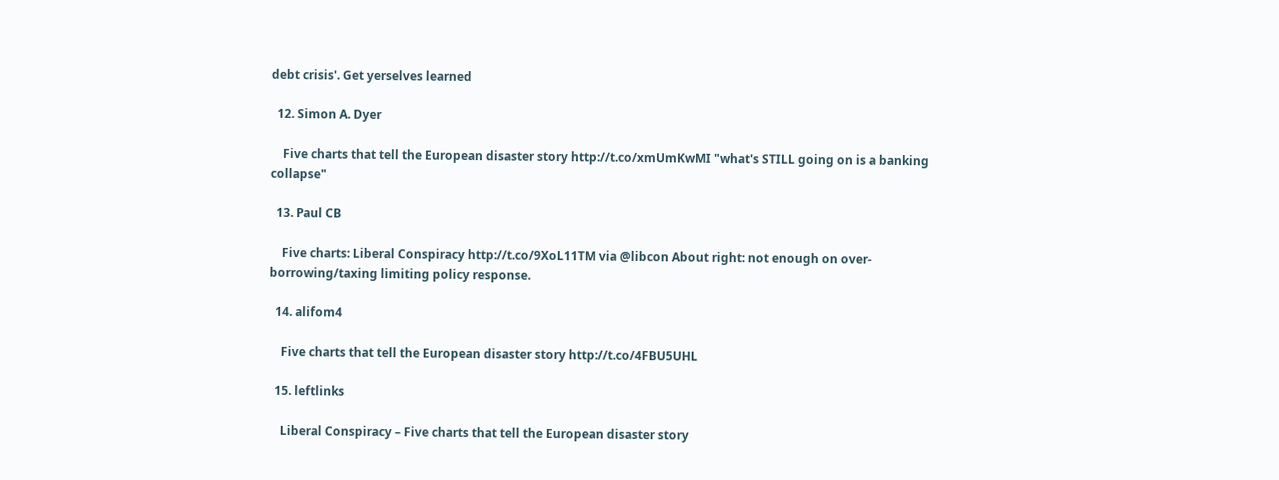debt crisis'. Get yerselves learned

  12. Simon A. Dyer

    Five charts that tell the European disaster story http://t.co/xmUmKwMI "what's STILL going on is a banking collapse"

  13. Paul CB

    Five charts: Liberal Conspiracy http://t.co/9XoL11TM via @libcon About right: not enough on over-borrowing/taxing limiting policy response.

  14. alifom4

    Five charts that tell the European disaster story http://t.co/4FBU5UHL

  15. leftlinks

    Liberal Conspiracy – Five charts that tell the European disaster story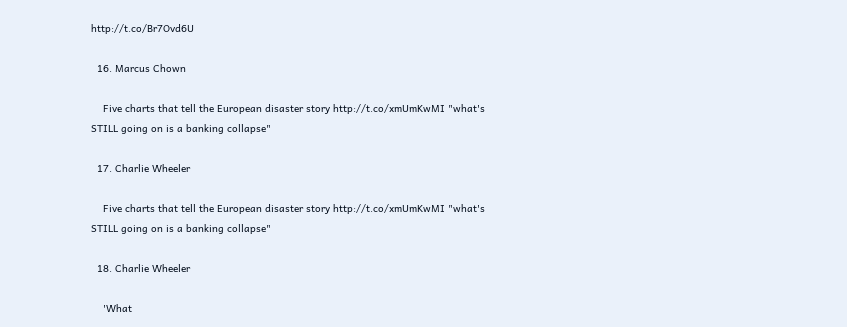http://t.co/Br7Ovd6U

  16. Marcus Chown

    Five charts that tell the European disaster story http://t.co/xmUmKwMI "what's STILL going on is a banking collapse"

  17. Charlie Wheeler

    Five charts that tell the European disaster story http://t.co/xmUmKwMI "what's STILL going on is a banking collapse"

  18. Charlie Wheeler

    'What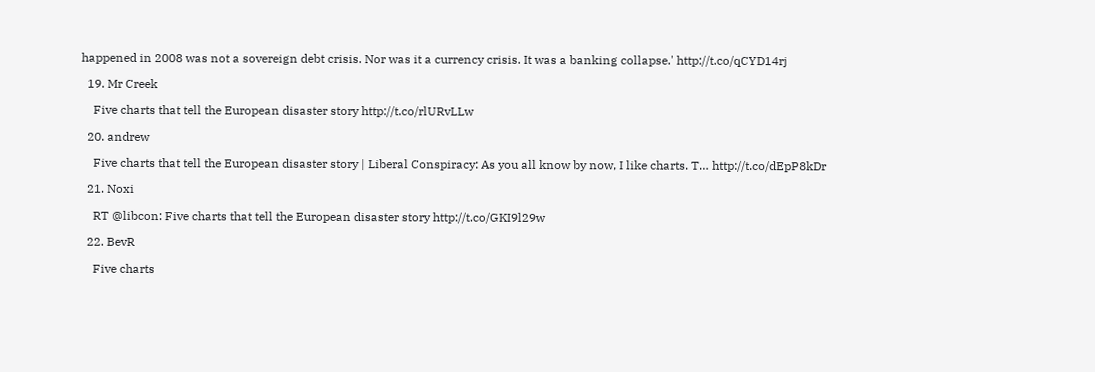happened in 2008 was not a sovereign debt crisis. Nor was it a currency crisis. It was a banking collapse.' http://t.co/qCYD14rj

  19. Mr Creek

    Five charts that tell the European disaster story http://t.co/rlURvLLw

  20. andrew

    Five charts that tell the European disaster story | Liberal Conspiracy: As you all know by now, I like charts. T… http://t.co/dEpP8kDr

  21. Noxi

    RT @libcon: Five charts that tell the European disaster story http://t.co/GKI9l29w

  22. BevR

    Five charts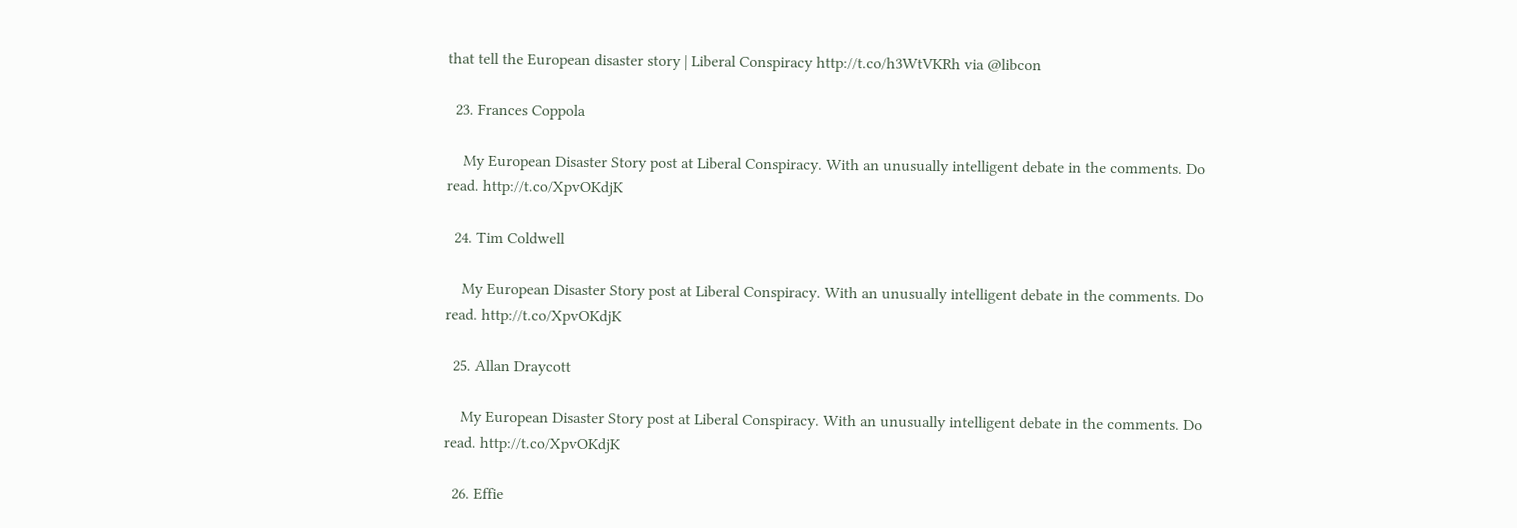that tell the European disaster story | Liberal Conspiracy http://t.co/h3WtVKRh via @libcon

  23. Frances Coppola

    My European Disaster Story post at Liberal Conspiracy. With an unusually intelligent debate in the comments. Do read. http://t.co/XpvOKdjK

  24. Tim Coldwell

    My European Disaster Story post at Liberal Conspiracy. With an unusually intelligent debate in the comments. Do read. http://t.co/XpvOKdjK

  25. Allan Draycott

    My European Disaster Story post at Liberal Conspiracy. With an unusually intelligent debate in the comments. Do read. http://t.co/XpvOKdjK

  26. Effie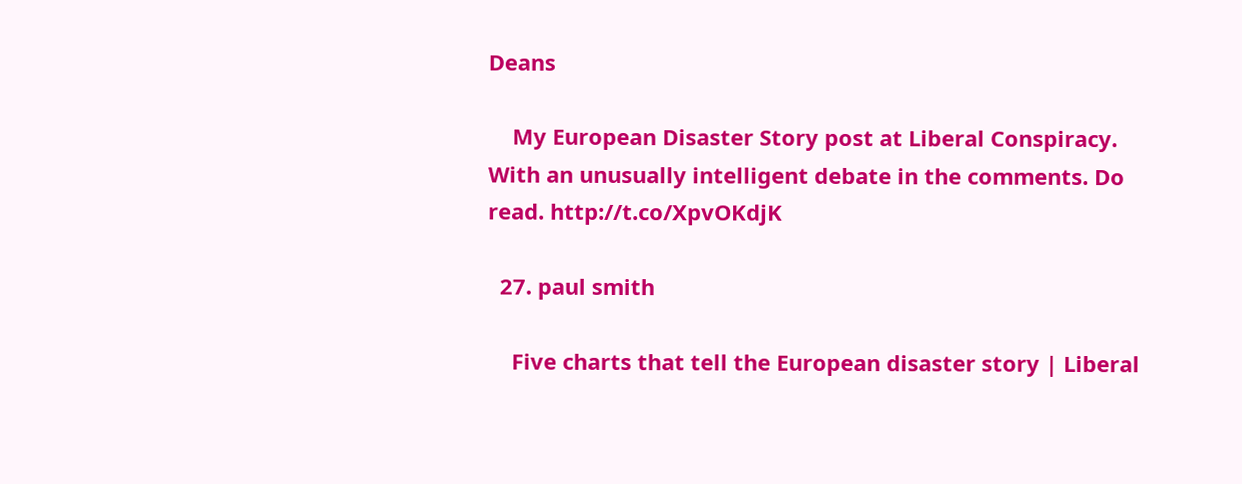Deans

    My European Disaster Story post at Liberal Conspiracy. With an unusually intelligent debate in the comments. Do read. http://t.co/XpvOKdjK

  27. paul smith

    Five charts that tell the European disaster story | Liberal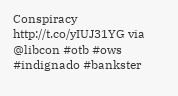Conspiracy http://t.co/yIUJ31YG via @libcon #otb #ows #indignado #bankster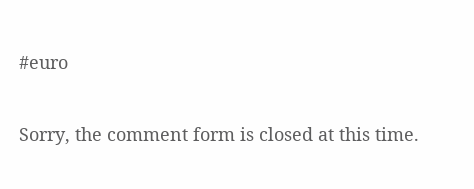#euro

Sorry, the comment form is closed at this time.